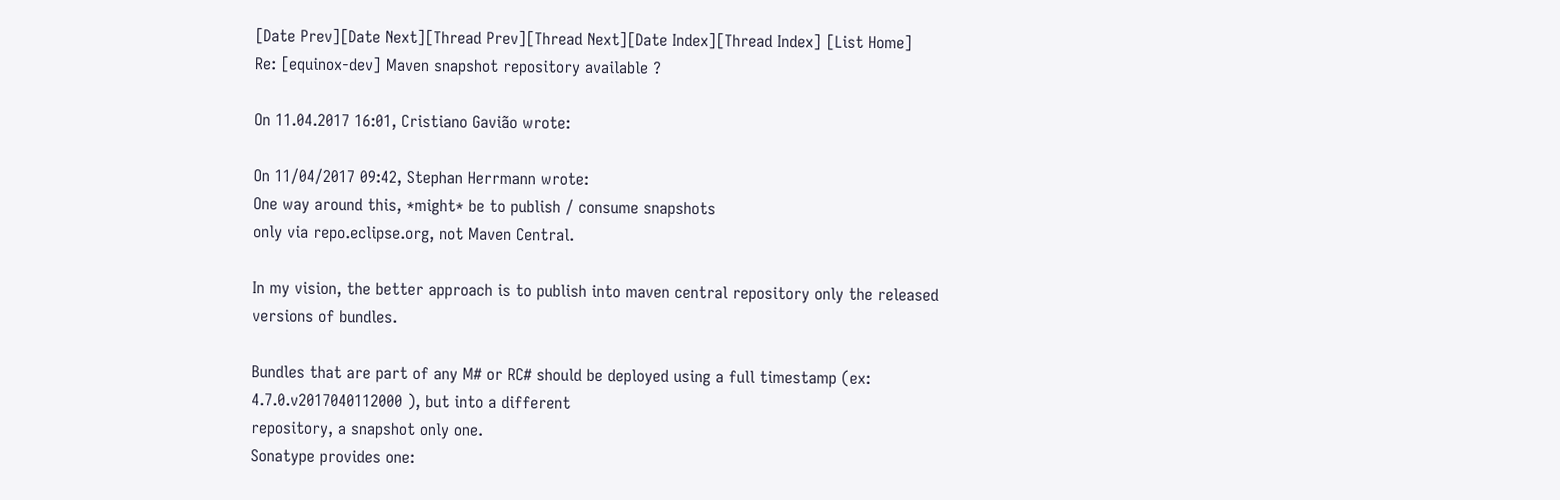[Date Prev][Date Next][Thread Prev][Thread Next][Date Index][Thread Index] [List Home]
Re: [equinox-dev] Maven snapshot repository available ?

On 11.04.2017 16:01, Cristiano Gavião wrote:

On 11/04/2017 09:42, Stephan Herrmann wrote:
One way around this, *might* be to publish / consume snapshots
only via repo.eclipse.org, not Maven Central.

In my vision, the better approach is to publish into maven central repository only the released versions of bundles.

Bundles that are part of any M# or RC# should be deployed using a full timestamp (ex: 4.7.0.v2017040112000 ), but into a different
repository, a snapshot only one.
Sonatype provides one: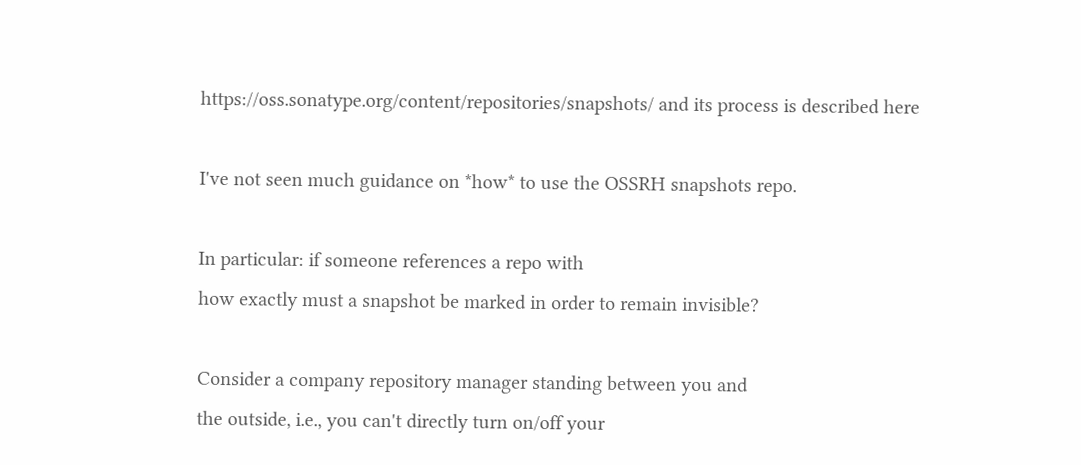https://oss.sonatype.org/content/repositories/snapshots/ and its process is described here

I've not seen much guidance on *how* to use the OSSRH snapshots repo.

In particular: if someone references a repo with
how exactly must a snapshot be marked in order to remain invisible?

Consider a company repository manager standing between you and
the outside, i.e., you can't directly turn on/off your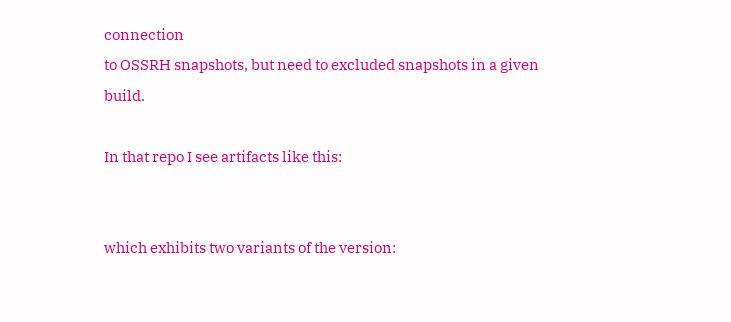connection
to OSSRH snapshots, but need to excluded snapshots in a given build.

In that repo I see artifacts like this:


which exhibits two variants of the version: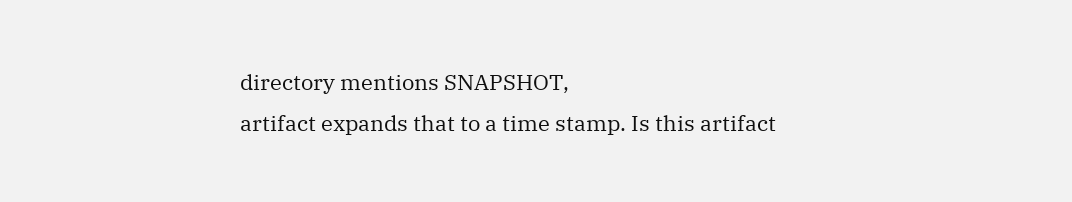directory mentions SNAPSHOT,
artifact expands that to a time stamp. Is this artifact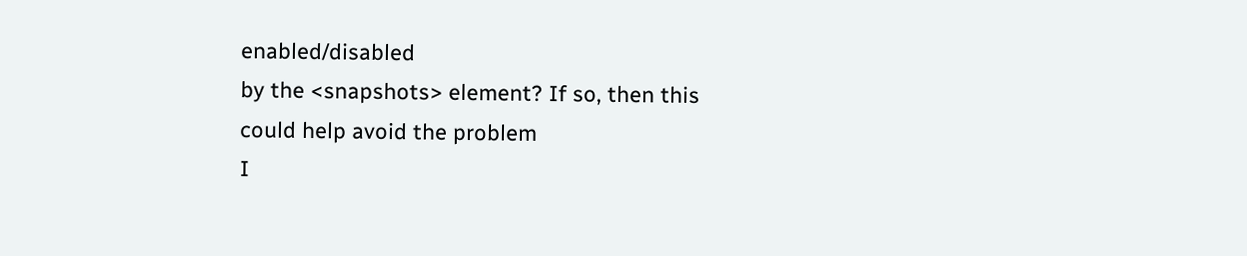enabled/disabled
by the <snapshots> element? If so, then this could help avoid the problem
I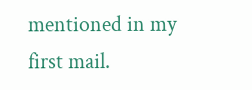mentioned in my first mail.